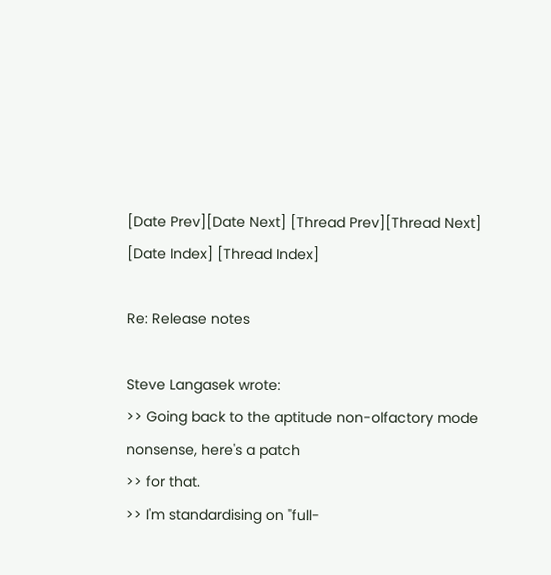[Date Prev][Date Next] [Thread Prev][Thread Next] [Date Index] [Thread Index]

Re: Release notes

Steve Langasek wrote:
>> Going back to the aptitude non-olfactory mode nonsense, here's a patch
>> for that.
>> I'm standardising on "full-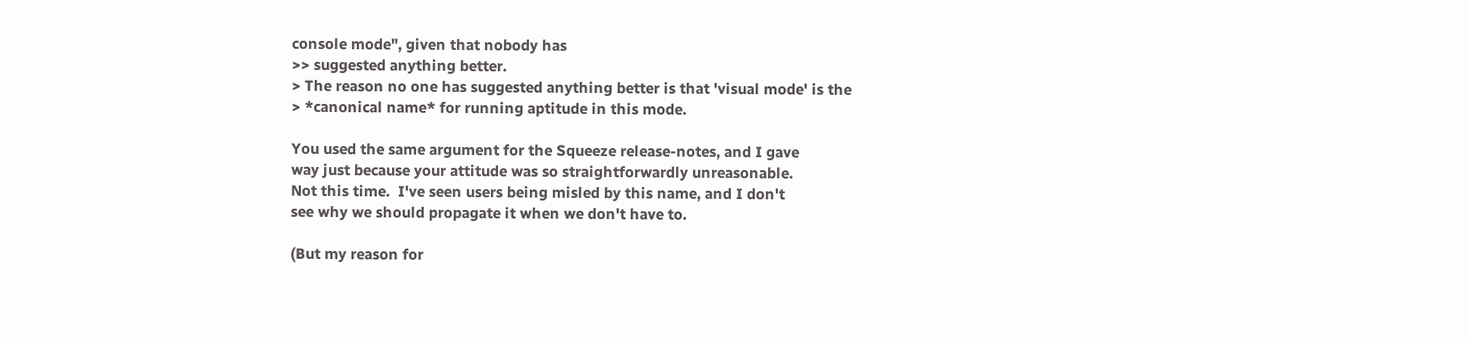console mode", given that nobody has
>> suggested anything better.
> The reason no one has suggested anything better is that 'visual mode' is the
> *canonical name* for running aptitude in this mode.

You used the same argument for the Squeeze release-notes, and I gave
way just because your attitude was so straightforwardly unreasonable.
Not this time.  I've seen users being misled by this name, and I don't
see why we should propagate it when we don't have to.

(But my reason for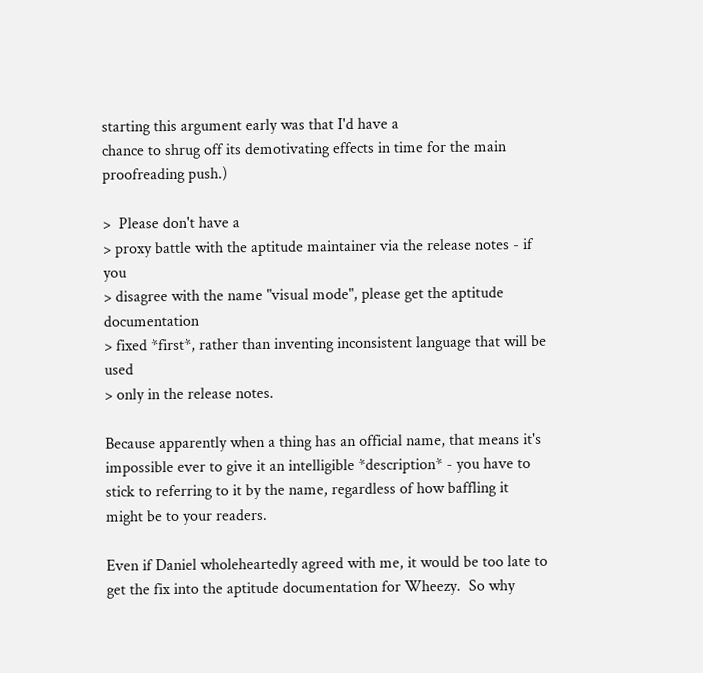starting this argument early was that I'd have a
chance to shrug off its demotivating effects in time for the main
proofreading push.)

>  Please don't have a
> proxy battle with the aptitude maintainer via the release notes - if you
> disagree with the name "visual mode", please get the aptitude documentation
> fixed *first*, rather than inventing inconsistent language that will be used
> only in the release notes.

Because apparently when a thing has an official name, that means it's
impossible ever to give it an intelligible *description* - you have to
stick to referring to it by the name, regardless of how baffling it
might be to your readers.

Even if Daniel wholeheartedly agreed with me, it would be too late to
get the fix into the aptitude documentation for Wheezy.  So why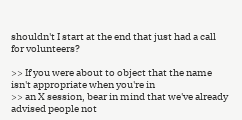shouldn't I start at the end that just had a call for volunteers?

>> If you were about to object that the name isn't appropriate when you're in
>> an X session, bear in mind that we've already advised people not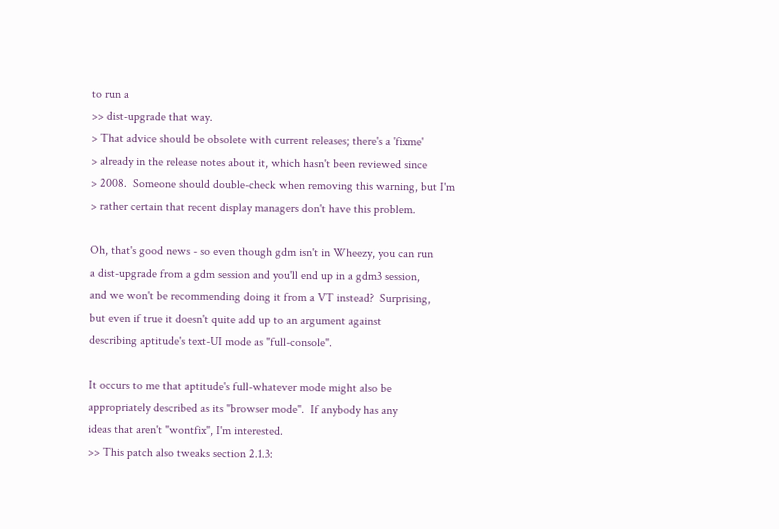to run a
>> dist-upgrade that way.
> That advice should be obsolete with current releases; there's a 'fixme'
> already in the release notes about it, which hasn't been reviewed since
> 2008.  Someone should double-check when removing this warning, but I'm
> rather certain that recent display managers don't have this problem.

Oh, that's good news - so even though gdm isn't in Wheezy, you can run
a dist-upgrade from a gdm session and you'll end up in a gdm3 session,
and we won't be recommending doing it from a VT instead?  Surprising,
but even if true it doesn't quite add up to an argument against
describing aptitude's text-UI mode as "full-console".

It occurs to me that aptitude's full-whatever mode might also be
appropriately described as its "browser mode".  If anybody has any
ideas that aren't "wontfix", I'm interested.
>> This patch also tweaks section 2.1.3: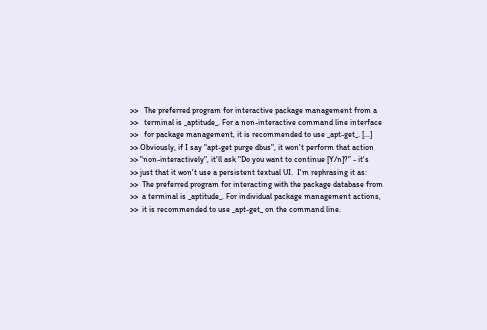>>   The preferred program for interactive package management from a
>>   terminal is _aptitude_. For a non-interactive command line interface
>>   for package management, it is recommended to use _apt-get_. [...]
>> Obviously, if I say "apt-get purge dbus", it won't perform that action
>> "non-interactively", it'll ask "Do you want to continue [Y/n]?" - it's
>> just that it won't use a persistent textual UI.  I'm rephrasing it as:
>>  The preferred program for interacting with the package database from
>>  a terminal is _aptitude_. For individual package management actions,
>>  it is recommended to use _apt-get_ on the command line.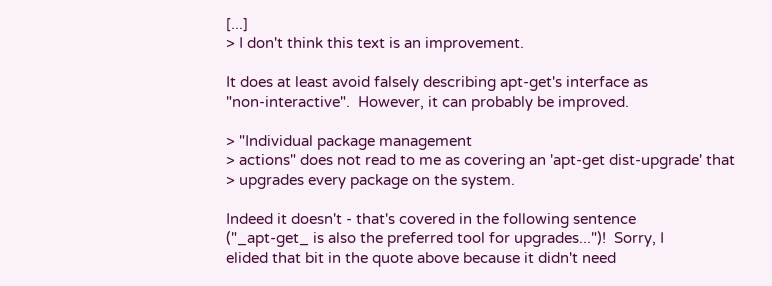[...]
> I don't think this text is an improvement.

It does at least avoid falsely describing apt-get's interface as
"non-interactive".  However, it can probably be improved.

> "Individual package management
> actions" does not read to me as covering an 'apt-get dist-upgrade' that
> upgrades every package on the system.

Indeed it doesn't - that's covered in the following sentence
("_apt-get_ is also the preferred tool for upgrades...")!  Sorry, I
elided that bit in the quote above because it didn't need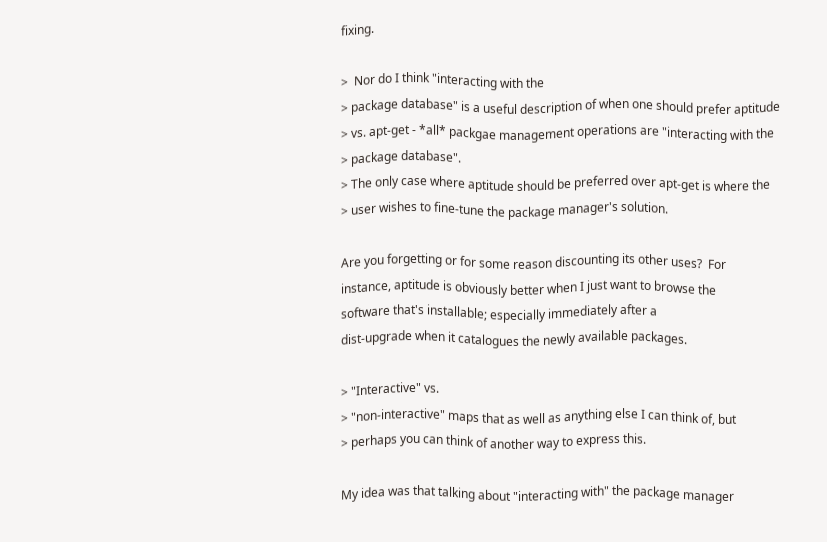fixing.

>  Nor do I think "interacting with the
> package database" is a useful description of when one should prefer aptitude
> vs. apt-get - *all* packgae management operations are "interacting with the
> package database".
> The only case where aptitude should be preferred over apt-get is where the
> user wishes to fine-tune the package manager's solution.

Are you forgetting or for some reason discounting its other uses?  For
instance, aptitude is obviously better when I just want to browse the
software that's installable; especially immediately after a
dist-upgrade when it catalogues the newly available packages.

> "Interactive" vs.
> "non-interactive" maps that as well as anything else I can think of, but
> perhaps you can think of another way to express this.

My idea was that talking about "interacting with" the package manager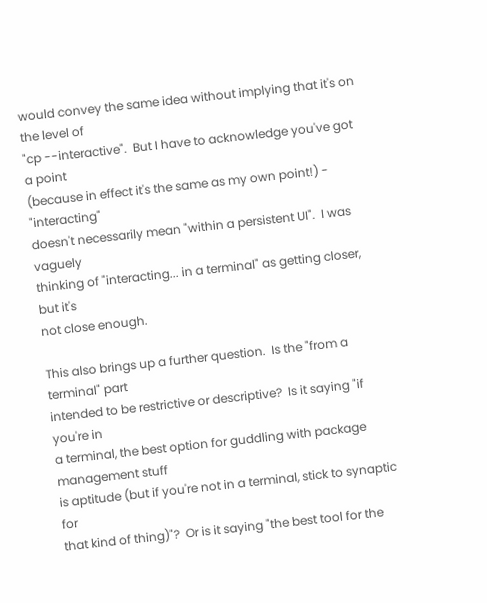would convey the same idea without implying that it's on the level of
"cp --interactive".  But I have to acknowledge you've got a point
(because in effect it's the same as my own point!) - "interacting"
doesn't necessarily mean "within a persistent UI".  I was vaguely
thinking of "interacting... in a terminal" as getting closer, but it's
not close enough.

This also brings up a further question.  Is the "from a terminal" part
intended to be restrictive or descriptive?  Is it saying "if you're in
a terminal, the best option for guddling with package management stuff
is aptitude (but if you're not in a terminal, stick to synaptic for
that kind of thing)"?  Or is it saying "the best tool for the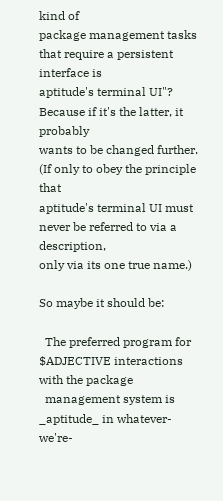kind of
package management tasks that require a persistent interface is
aptitude's terminal UI"?  Because if it's the latter, it probably
wants to be changed further.  (If only to obey the principle that
aptitude's terminal UI must never be referred to via a description,
only via its one true name.)

So maybe it should be:

  The preferred program for $ADJECTIVE interactions with the package
  management system is _aptitude_ in whatever-we're-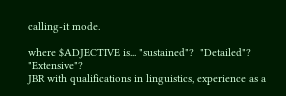calling-it mode.

where $ADJECTIVE is... "sustained"?  "Detailed"?  "Extensive"?
JBR with qualifications in linguistics, experience as a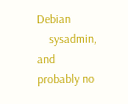Debian
    sysadmin, and probably no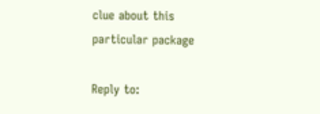clue about this particular package

Reply to: